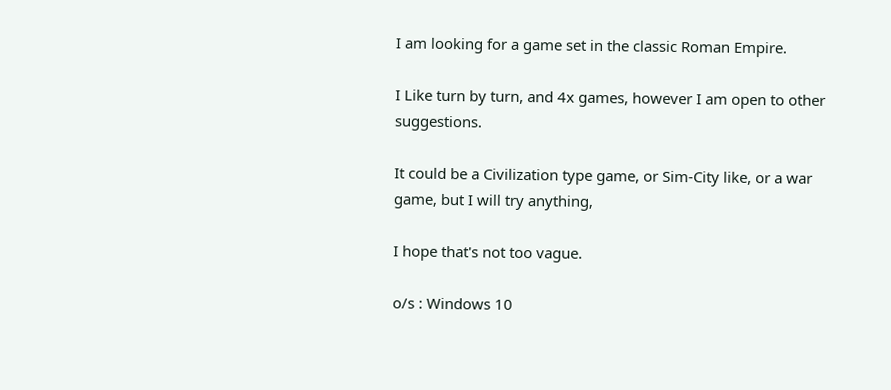I am looking for a game set in the classic Roman Empire.

I Like turn by turn, and 4x games, however I am open to other suggestions.

It could be a Civilization type game, or Sim-City like, or a war game, but I will try anything,

I hope that's not too vague.

o/s : Windows 10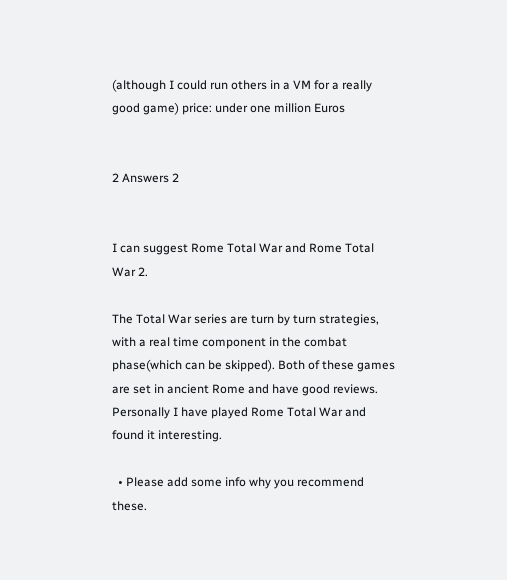(although I could run others in a VM for a really good game) price: under one million Euros


2 Answers 2


I can suggest Rome Total War and Rome Total War 2.

The Total War series are turn by turn strategies, with a real time component in the combat phase(which can be skipped). Both of these games are set in ancient Rome and have good reviews. Personally I have played Rome Total War and found it interesting.

  • Please add some info why you recommend these.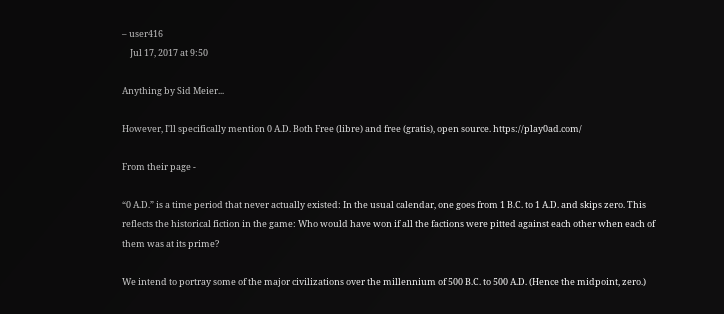– user416
    Jul 17, 2017 at 9:50

Anything by Sid Meier...

However, I'll specifically mention 0 A.D. Both Free (libre) and free (gratis), open source. https://play0ad.com/

From their page -

“0 A.D.” is a time period that never actually existed: In the usual calendar, one goes from 1 B.C. to 1 A.D. and skips zero. This reflects the historical fiction in the game: Who would have won if all the factions were pitted against each other when each of them was at its prime?

We intend to portray some of the major civilizations over the millennium of 500 B.C. to 500 A.D. (Hence the midpoint, zero.)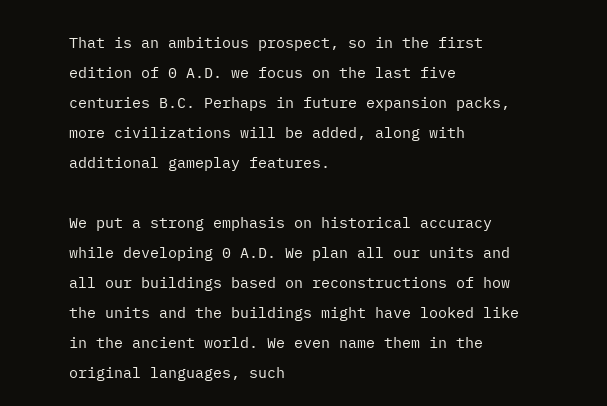That is an ambitious prospect, so in the first edition of 0 A.D. we focus on the last five centuries B.C. Perhaps in future expansion packs, more civilizations will be added, along with additional gameplay features.

We put a strong emphasis on historical accuracy while developing 0 A.D. We plan all our units and all our buildings based on reconstructions of how the units and the buildings might have looked like in the ancient world. We even name them in the original languages, such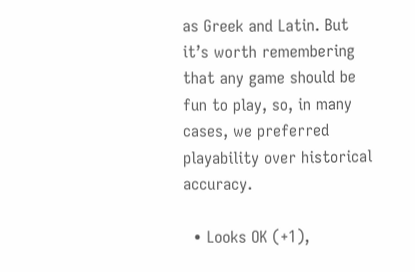as Greek and Latin. But it’s worth remembering that any game should be fun to play, so, in many cases, we preferred playability over historical accuracy.

  • Looks OK (+1),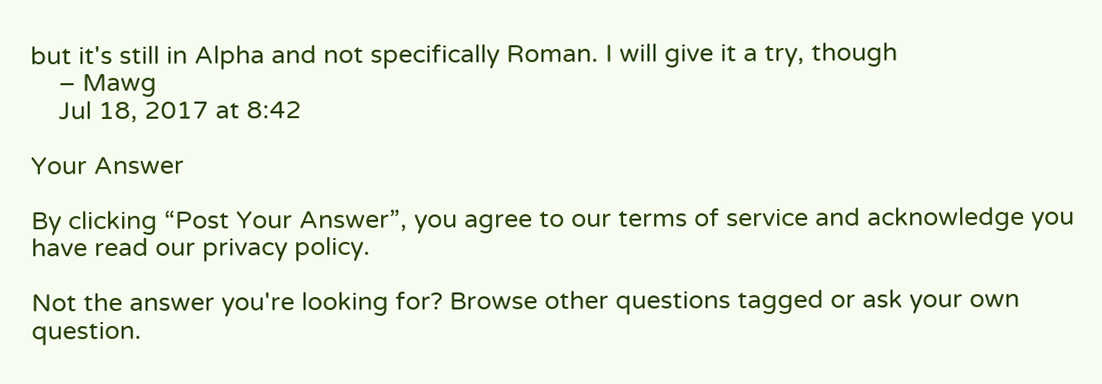but it's still in Alpha and not specifically Roman. I will give it a try, though
    – Mawg
    Jul 18, 2017 at 8:42

Your Answer

By clicking “Post Your Answer”, you agree to our terms of service and acknowledge you have read our privacy policy.

Not the answer you're looking for? Browse other questions tagged or ask your own question.